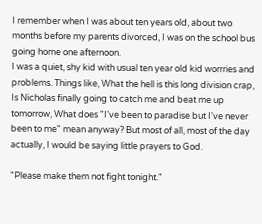I remember when I was about ten years old, about two months before my parents divorced, I was on the school bus going home one afternoon.
I was a quiet, shy kid with usual ten year old kid worrries and problems. Things like, What the hell is this long division crap, Is Nicholas finally going to catch me and beat me up tomorrow, What does "I've been to paradise but I've never been to me" mean anyway? But most of all, most of the day actually, I would be saying little prayers to God.

"Please make them not fight tonight."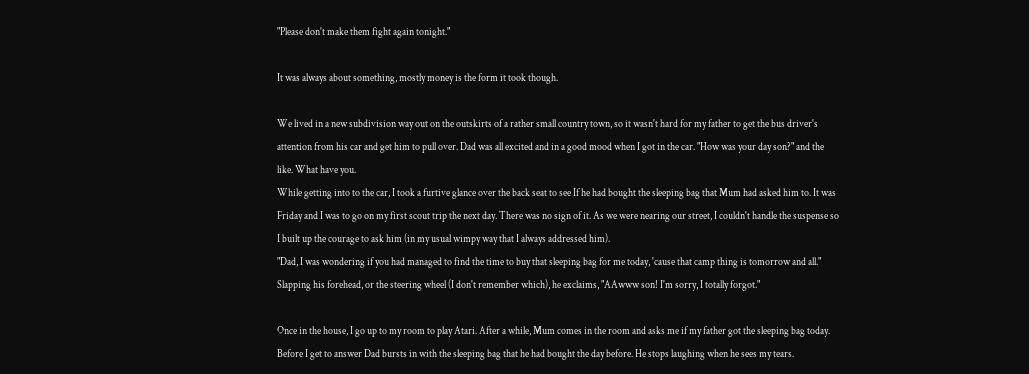"Please don't make them fight again tonight."

It was always about something, mostly money is the form it took though.

We lived in a new subdivision way out on the outskirts of a rather small country town, so it wasn't hard for my father to get the bus driver's attention from his car and get him to pull over. Dad was all excited and in a good mood when I got in the car. "How was your day son?" and the like. What have you.
While getting into to the car, I took a furtive glance over the back seat to see If he had bought the sleeping bag that Mum had asked him to. It was Friday and I was to go on my first scout trip the next day. There was no sign of it. As we were nearing our street, I couldn't handle the suspense so I built up the courage to ask him (in my usual wimpy way that I always addressed him).
"Dad, I was wondering if you had managed to find the time to buy that sleeping bag for me today, 'cause that camp thing is tomorrow and all."
Slapping his forehead, or the steering wheel (I don't remember which), he exclaims, "AAwww son! I'm sorry, I totally forgot."

Once in the house, I go up to my room to play Atari. After a while, Mum comes in the room and asks me if my father got the sleeping bag today. Before I get to answer Dad bursts in with the sleeping bag that he had bought the day before. He stops laughing when he sees my tears.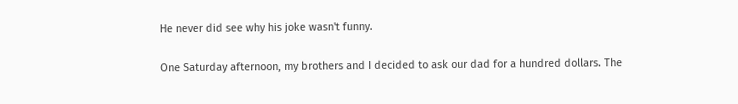He never did see why his joke wasn't funny.

One Saturday afternoon, my brothers and I decided to ask our dad for a hundred dollars. The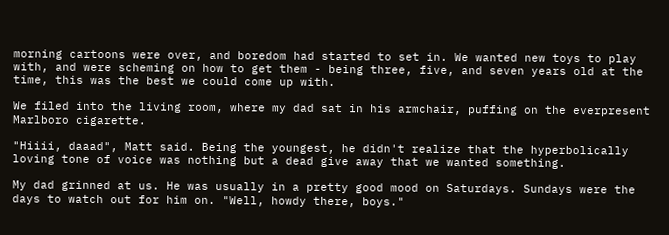morning cartoons were over, and boredom had started to set in. We wanted new toys to play with, and were scheming on how to get them - being three, five, and seven years old at the time, this was the best we could come up with.

We filed into the living room, where my dad sat in his armchair, puffing on the everpresent Marlboro cigarette.

"Hiiii, daaad", Matt said. Being the youngest, he didn't realize that the hyperbolically loving tone of voice was nothing but a dead give away that we wanted something.

My dad grinned at us. He was usually in a pretty good mood on Saturdays. Sundays were the days to watch out for him on. "Well, howdy there, boys."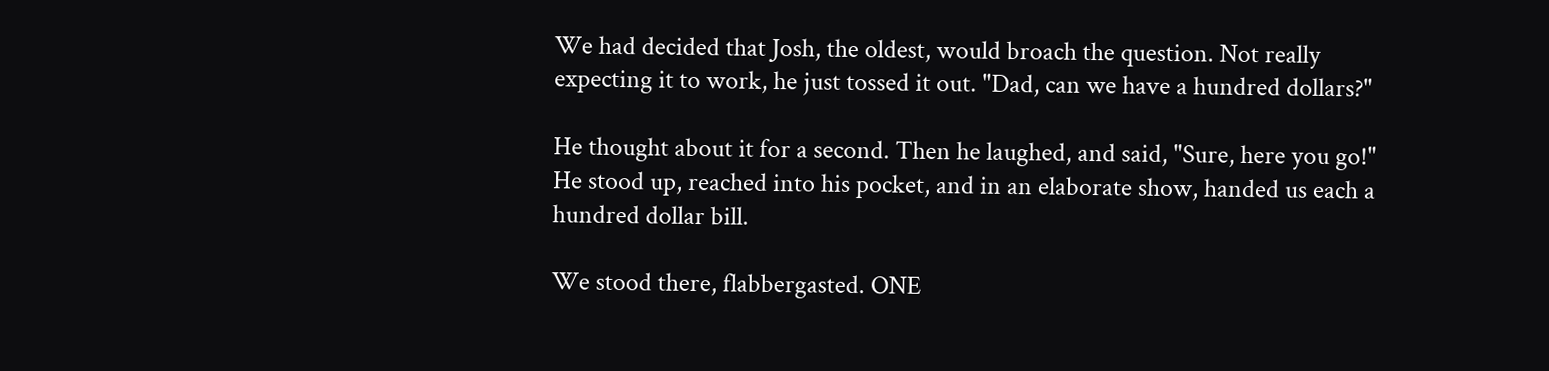We had decided that Josh, the oldest, would broach the question. Not really expecting it to work, he just tossed it out. "Dad, can we have a hundred dollars?"

He thought about it for a second. Then he laughed, and said, "Sure, here you go!" He stood up, reached into his pocket, and in an elaborate show, handed us each a hundred dollar bill.

We stood there, flabbergasted. ONE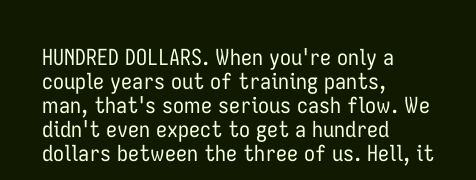HUNDRED DOLLARS. When you're only a couple years out of training pants, man, that's some serious cash flow. We didn't even expect to get a hundred dollars between the three of us. Hell, it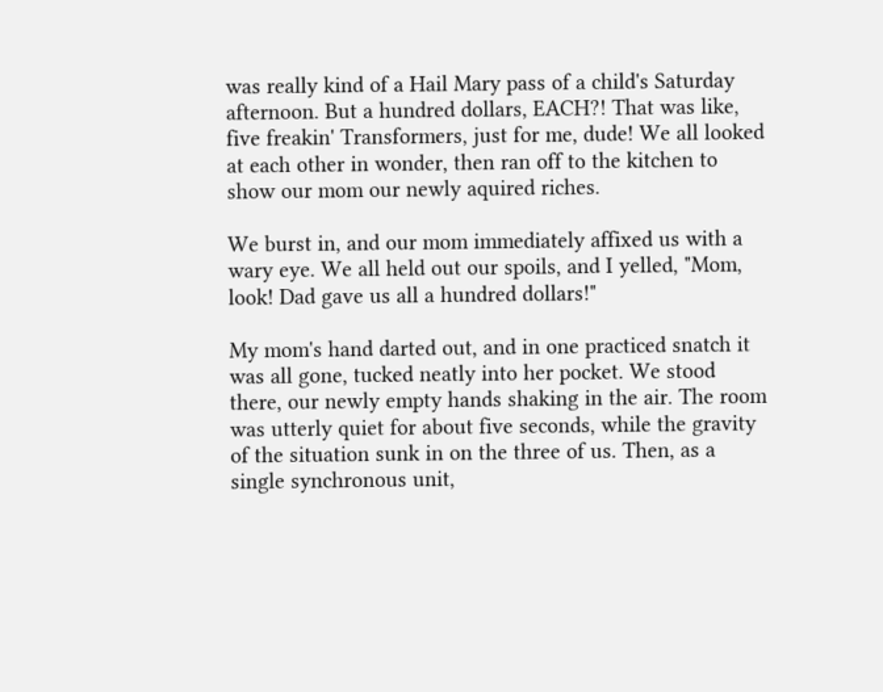was really kind of a Hail Mary pass of a child's Saturday afternoon. But a hundred dollars, EACH?! That was like, five freakin' Transformers, just for me, dude! We all looked at each other in wonder, then ran off to the kitchen to show our mom our newly aquired riches.

We burst in, and our mom immediately affixed us with a wary eye. We all held out our spoils, and I yelled, "Mom, look! Dad gave us all a hundred dollars!"

My mom's hand darted out, and in one practiced snatch it was all gone, tucked neatly into her pocket. We stood there, our newly empty hands shaking in the air. The room was utterly quiet for about five seconds, while the gravity of the situation sunk in on the three of us. Then, as a single synchronous unit,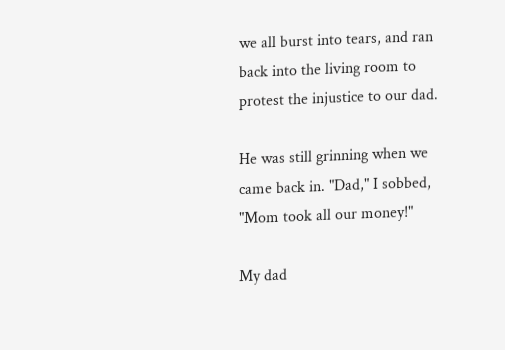we all burst into tears, and ran back into the living room to protest the injustice to our dad.

He was still grinning when we came back in. "Dad," I sobbed, "Mom took all our money!"

My dad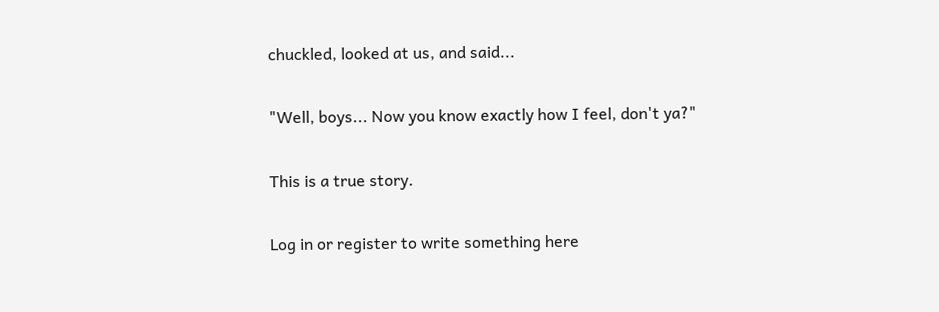chuckled, looked at us, and said...

"Well, boys... Now you know exactly how I feel, don't ya?"

This is a true story.

Log in or register to write something here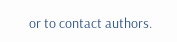or to contact authors.